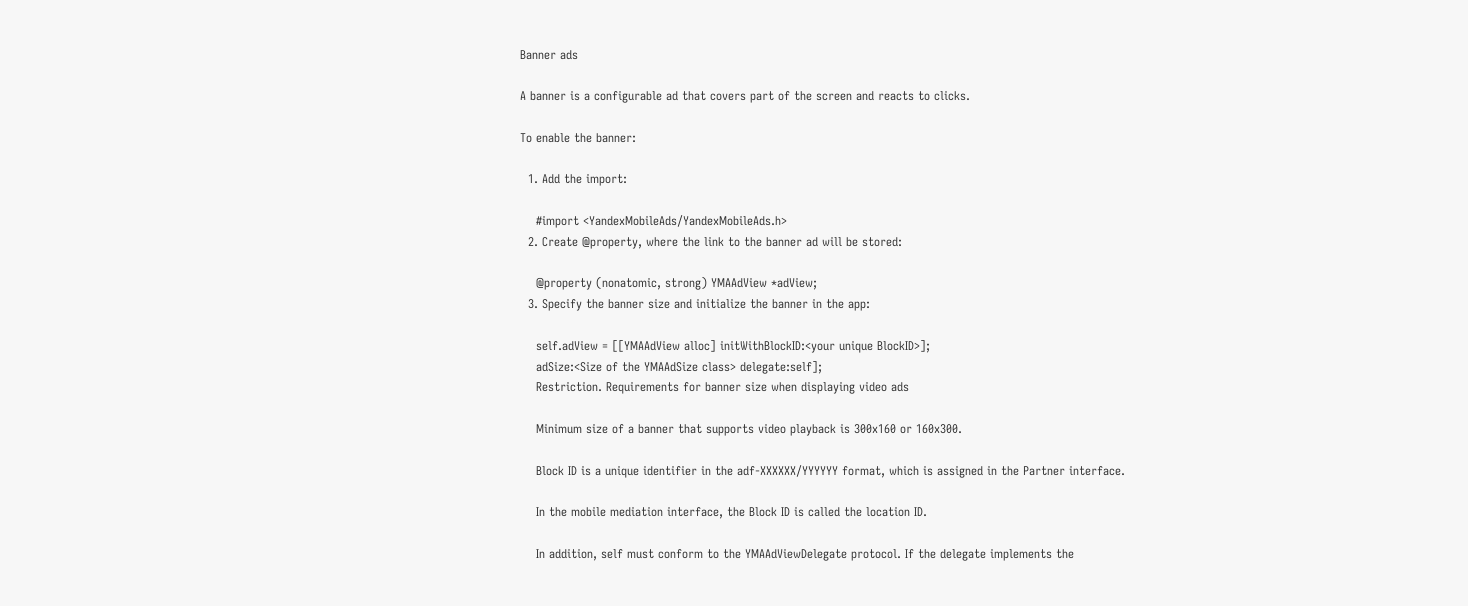Banner ads

A banner is a configurable ad that covers part of the screen and reacts to clicks.

To enable the banner:

  1. Add the import:

    #import <YandexMobileAds/YandexMobileAds.h>
  2. Create @property, where the link to the banner ad will be stored:

    @property (nonatomic, strong) YMAAdView *adView;
  3. Specify the banner size and initialize the banner in the app:

    self.adView = [[YMAAdView alloc] initWithBlockID:<your unique BlockID>];
    adSize:<Size of the YMAAdSize class> delegate:self];
    Restriction. Requirements for banner size when displaying video ads

    Minimum size of a banner that supports video playback is 300x160 or 160x300.

    Block ID is a unique identifier in the adf-XXXXXX/YYYYYY format, which is assigned in the Partner interface.

    In the mobile mediation interface, the Block ID is called the location ID.

    In addition, self must conform to the YMAAdViewDelegate protocol. If the delegate implements the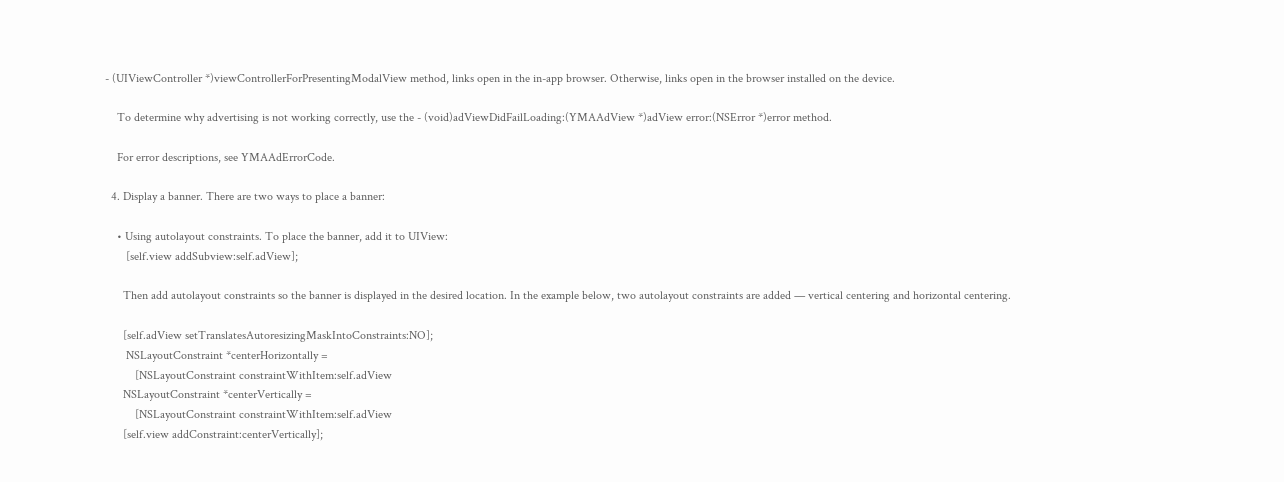- (UIViewController *)viewControllerForPresentingModalView method, links open in the in-app browser. Otherwise, links open in the browser installed on the device.

    To determine why advertising is not working correctly, use the - (void)adViewDidFailLoading:(YMAAdView *)adView error:(NSError *)error method.

    For error descriptions, see YMAAdErrorCode.

  4. Display a banner. There are two ways to place a banner:

    • Using autolayout constraints. To place the banner, add it to UIView:
       [self.view addSubview:self.adView];

      Then add autolayout constraints so the banner is displayed in the desired location. In the example below, two autolayout constraints are added — vertical centering and horizontal centering.

      [self.adView setTranslatesAutoresizingMaskIntoConstraints:NO];
       NSLayoutConstraint *centerHorizontally =
          [NSLayoutConstraint constraintWithItem:self.adView
      NSLayoutConstraint *centerVertically =
          [NSLayoutConstraint constraintWithItem:self.adView
      [self.view addConstraint:centerVertically];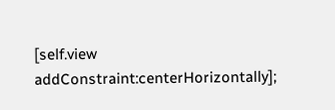[self.view addConstraint:centerHorizontally];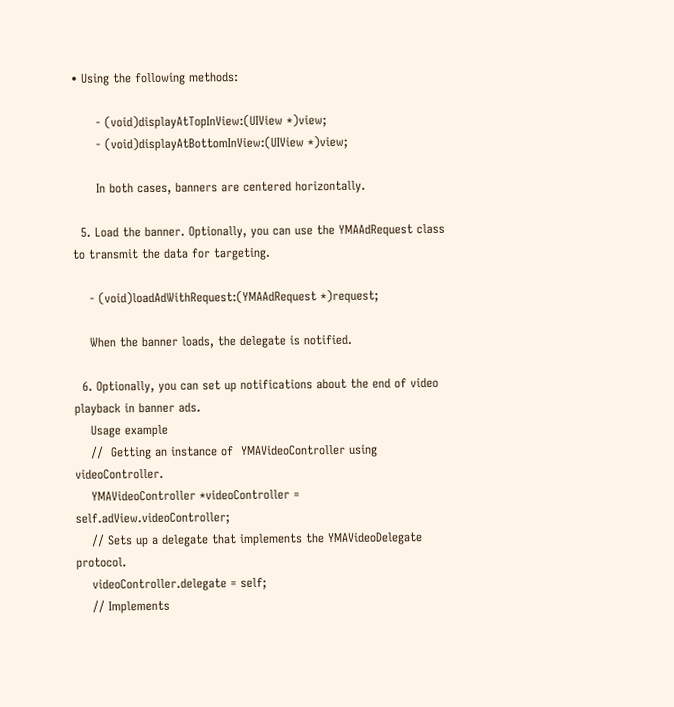• Using the following methods:

      - (void)displayAtTopInView:(UIView *)view;
      - (void)displayAtBottomInView:(UIView *)view;

      In both cases, banners are centered horizontally.

  5. Load the banner. Optionally, you can use the YMAAdRequest class to transmit the data for targeting.

    - (void)loadAdWithRequest:(YMAAdRequest *)request;

    When the banner loads, the delegate is notified.

  6. Optionally, you can set up notifications about the end of video playback in banner ads.
    Usage example
    //  Getting an instance of  YMAVideoController using videoController.
    YMAVideoController *videoController = self.adView.videoController;
    // Sets up a delegate that implements the YMAVideoDelegate protocol.
    videoController.delegate = self;
    // Implements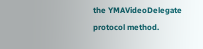the YMAVideoDelegate protocol method.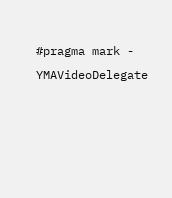#pragma mark - YMAVideoDelegate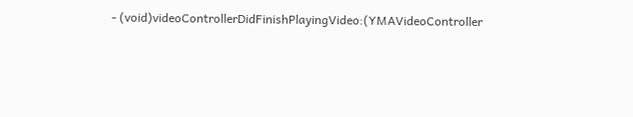- (void)videoControllerDidFinishPlayingVideo:(YMAVideoController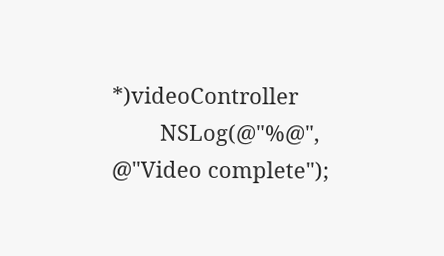*)videoController
        NSLog(@"%@", @"Video complete");